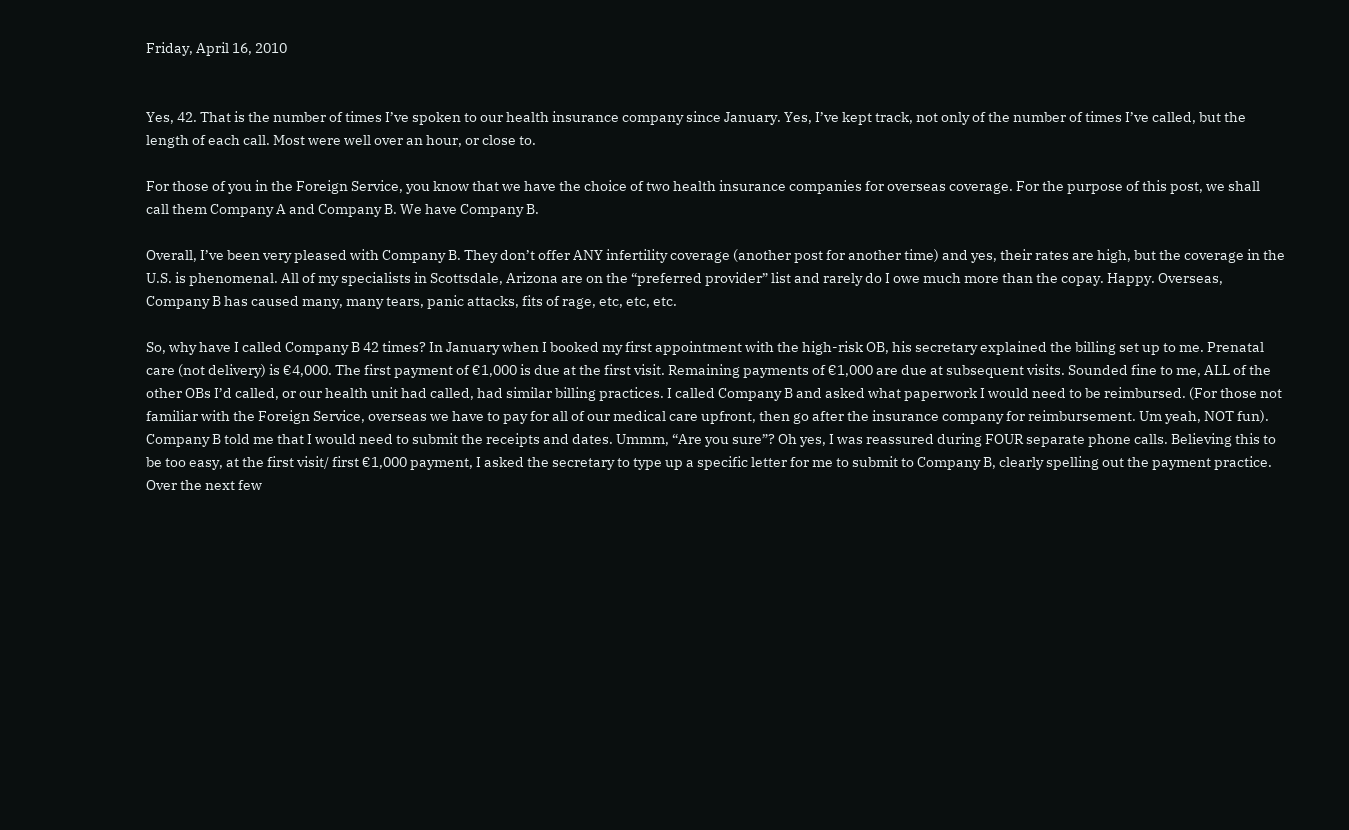Friday, April 16, 2010


Yes, 42. That is the number of times I’ve spoken to our health insurance company since January. Yes, I’ve kept track, not only of the number of times I’ve called, but the length of each call. Most were well over an hour, or close to.

For those of you in the Foreign Service, you know that we have the choice of two health insurance companies for overseas coverage. For the purpose of this post, we shall call them Company A and Company B. We have Company B.

Overall, I’ve been very pleased with Company B. They don’t offer ANY infertility coverage (another post for another time) and yes, their rates are high, but the coverage in the U.S. is phenomenal. All of my specialists in Scottsdale, Arizona are on the “preferred provider” list and rarely do I owe much more than the copay. Happy. Overseas, Company B has caused many, many tears, panic attacks, fits of rage, etc, etc, etc.

So, why have I called Company B 42 times? In January when I booked my first appointment with the high-risk OB, his secretary explained the billing set up to me. Prenatal care (not delivery) is €4,000. The first payment of €1,000 is due at the first visit. Remaining payments of €1,000 are due at subsequent visits. Sounded fine to me, ALL of the other OBs I’d called, or our health unit had called, had similar billing practices. I called Company B and asked what paperwork I would need to be reimbursed. (For those not familiar with the Foreign Service, overseas we have to pay for all of our medical care upfront, then go after the insurance company for reimbursement. Um yeah, NOT fun). Company B told me that I would need to submit the receipts and dates. Ummm, “Are you sure”? Oh yes, I was reassured during FOUR separate phone calls. Believing this to be too easy, at the first visit/ first €1,000 payment, I asked the secretary to type up a specific letter for me to submit to Company B, clearly spelling out the payment practice. Over the next few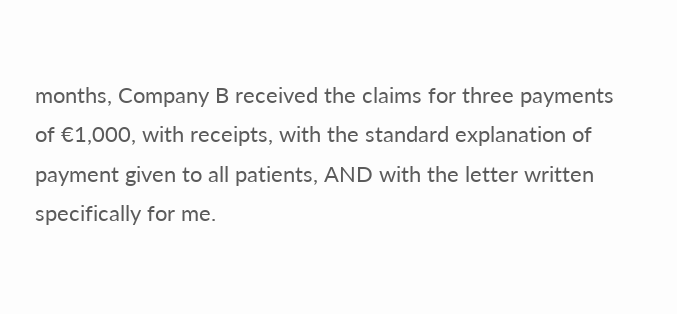months, Company B received the claims for three payments of €1,000, with receipts, with the standard explanation of payment given to all patients, AND with the letter written specifically for me.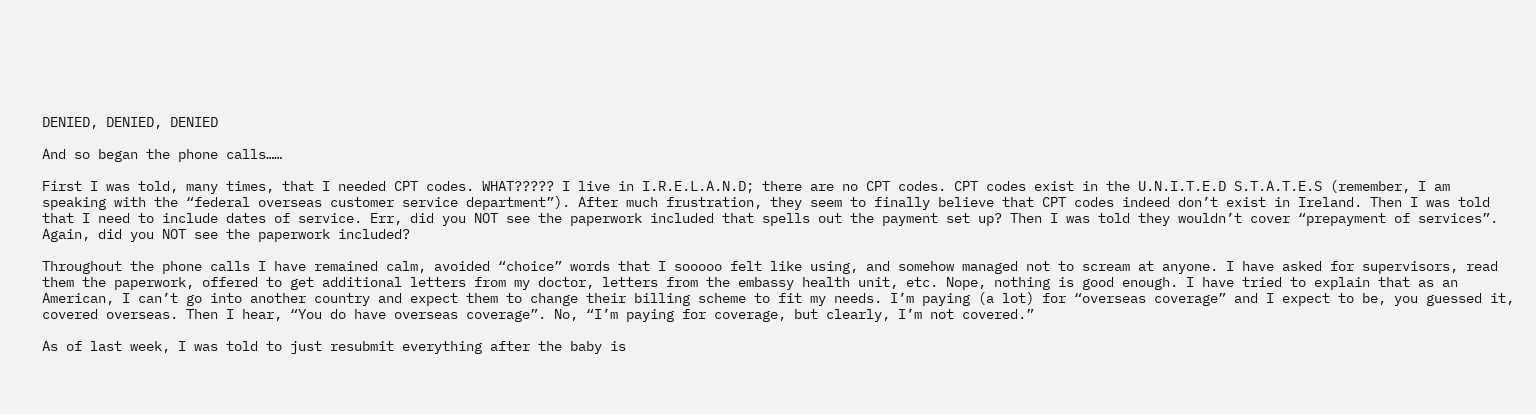DENIED, DENIED, DENIED

And so began the phone calls……

First I was told, many times, that I needed CPT codes. WHAT????? I live in I.R.E.L.A.N.D; there are no CPT codes. CPT codes exist in the U.N.I.T.E.D S.T.A.T.E.S (remember, I am speaking with the “federal overseas customer service department”). After much frustration, they seem to finally believe that CPT codes indeed don’t exist in Ireland. Then I was told that I need to include dates of service. Err, did you NOT see the paperwork included that spells out the payment set up? Then I was told they wouldn’t cover “prepayment of services”. Again, did you NOT see the paperwork included?

Throughout the phone calls I have remained calm, avoided “choice” words that I sooooo felt like using, and somehow managed not to scream at anyone. I have asked for supervisors, read them the paperwork, offered to get additional letters from my doctor, letters from the embassy health unit, etc. Nope, nothing is good enough. I have tried to explain that as an American, I can’t go into another country and expect them to change their billing scheme to fit my needs. I’m paying (a lot) for “overseas coverage” and I expect to be, you guessed it, covered overseas. Then I hear, “You do have overseas coverage”. No, “I’m paying for coverage, but clearly, I’m not covered.”

As of last week, I was told to just resubmit everything after the baby is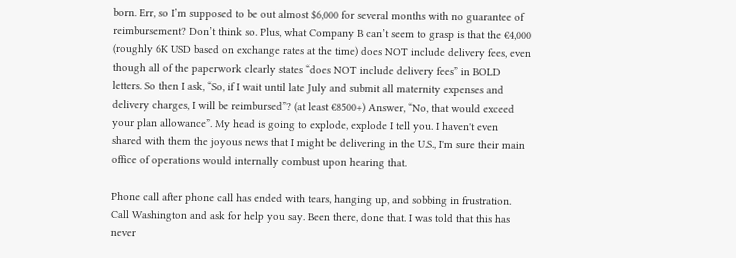born. Err, so I’m supposed to be out almost $6,000 for several months with no guarantee of reimbursement? Don’t think so. Plus, what Company B can’t seem to grasp is that the €4,000 (roughly 6K USD based on exchange rates at the time) does NOT include delivery fees, even though all of the paperwork clearly states “does NOT include delivery fees” in BOLD letters. So then I ask, “So, if I wait until late July and submit all maternity expenses and delivery charges, I will be reimbursed”? (at least €8500+) Answer, “No, that would exceed your plan allowance”. My head is going to explode, explode I tell you. I haven't even shared with them the joyous news that I might be delivering in the U.S., I'm sure their main office of operations would internally combust upon hearing that.

Phone call after phone call has ended with tears, hanging up, and sobbing in frustration. Call Washington and ask for help you say. Been there, done that. I was told that this has never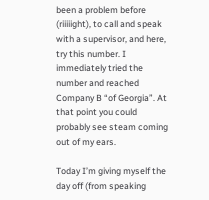been a problem before (riiiiight), to call and speak with a supervisor, and here, try this number. I immediately tried the number and reached Company B “of Georgia”. At that point you could probably see steam coming out of my ears.

Today I’m giving myself the day off (from speaking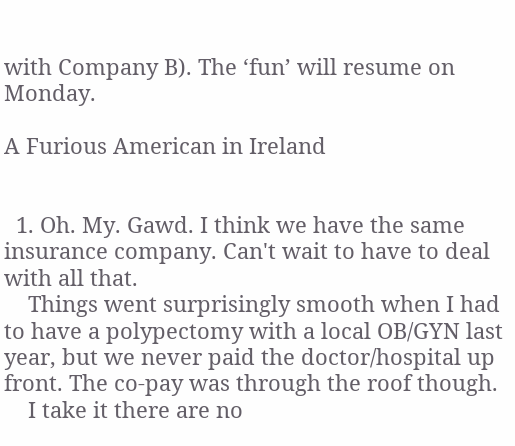with Company B). The ‘fun’ will resume on Monday.

A Furious American in Ireland


  1. Oh. My. Gawd. I think we have the same insurance company. Can't wait to have to deal with all that.
    Things went surprisingly smooth when I had to have a polypectomy with a local OB/GYN last year, but we never paid the doctor/hospital up front. The co-pay was through the roof though.
    I take it there are no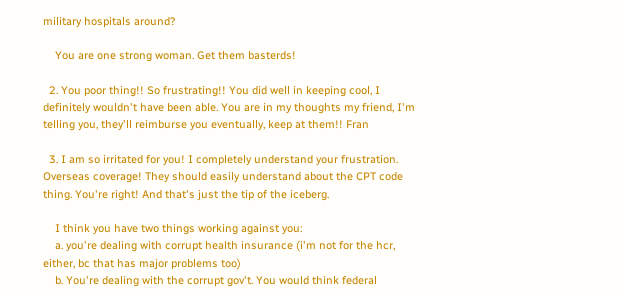military hospitals around?

    You are one strong woman. Get them basterds!

  2. You poor thing!! So frustrating!! You did well in keeping cool, I definitely wouldn't have been able. You are in my thoughts my friend, I'm telling you, they'll reimburse you eventually, keep at them!! Fran

  3. I am so irritated for you! I completely understand your frustration. Overseas coverage! They should easily understand about the CPT code thing. You're right! And that's just the tip of the iceberg.

    I think you have two things working against you:
    a. you're dealing with corrupt health insurance (i'm not for the hcr, either, bc that has major problems too)
    b. You're dealing with the corrupt gov't. You would think federal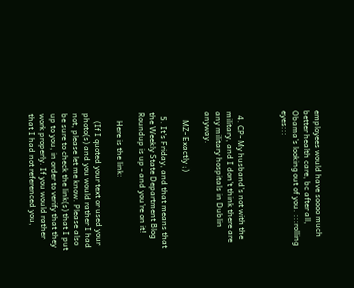employees would have soooo much better health care, bc after all, Obama's looking out of you. :::rolling eyes:::



  4. CP- My husband's not with the military, and I don't think there are any military hospitals in Dublin anyway.

    MZ- Exactly ;)

  5. It's Friday, and that means that the Weekly State Department Blog Roundup is up - and you're on it!

    Here is the link:

    (If I quoted your text or used your photo(s) and you would rather I had not, please let me know. Please also be sure to check the link(s) that I put up to you, in order to verify that they work properly. If you would rather that I had not referenced you,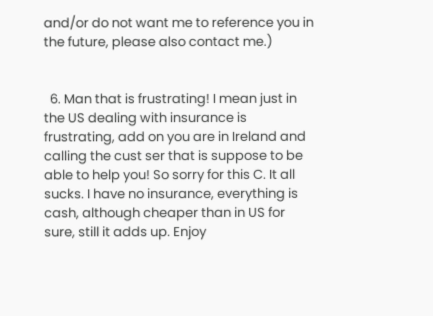and/or do not want me to reference you in the future, please also contact me.)


  6. Man that is frustrating! I mean just in the US dealing with insurance is frustrating, add on you are in Ireland and calling the cust ser that is suppose to be able to help you! So sorry for this C. It all sucks. I have no insurance, everything is cash, although cheaper than in US for sure, still it adds up. Enjoy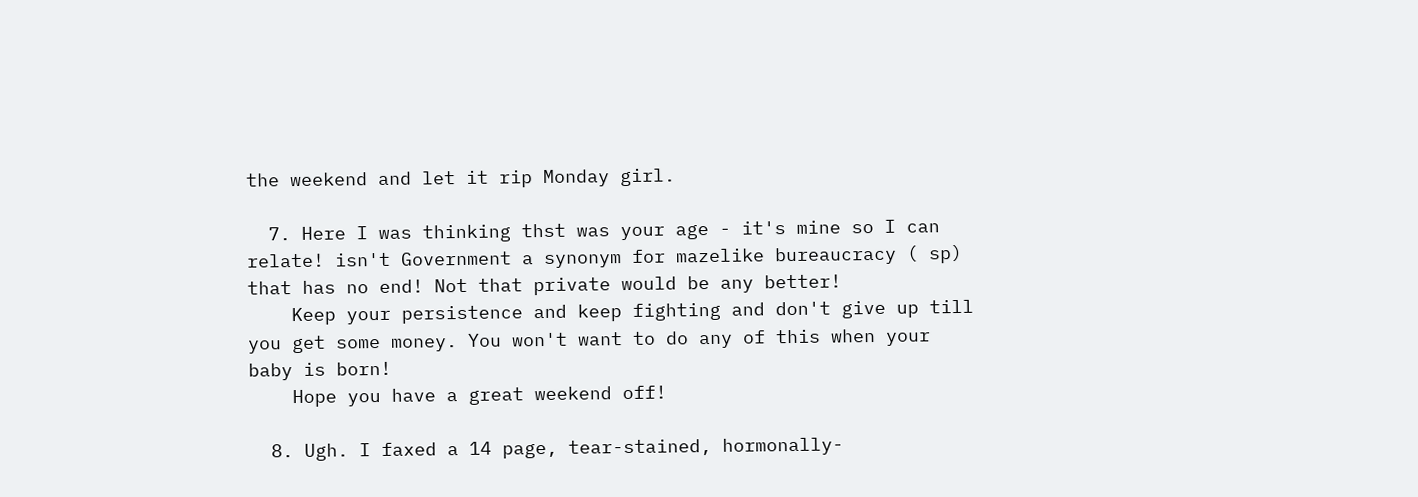the weekend and let it rip Monday girl.

  7. Here I was thinking thst was your age - it's mine so I can relate! isn't Government a synonym for mazelike bureaucracy ( sp) that has no end! Not that private would be any better!
    Keep your persistence and keep fighting and don't give up till you get some money. You won't want to do any of this when your baby is born!
    Hope you have a great weekend off!

  8. Ugh. I faxed a 14 page, tear-stained, hormonally-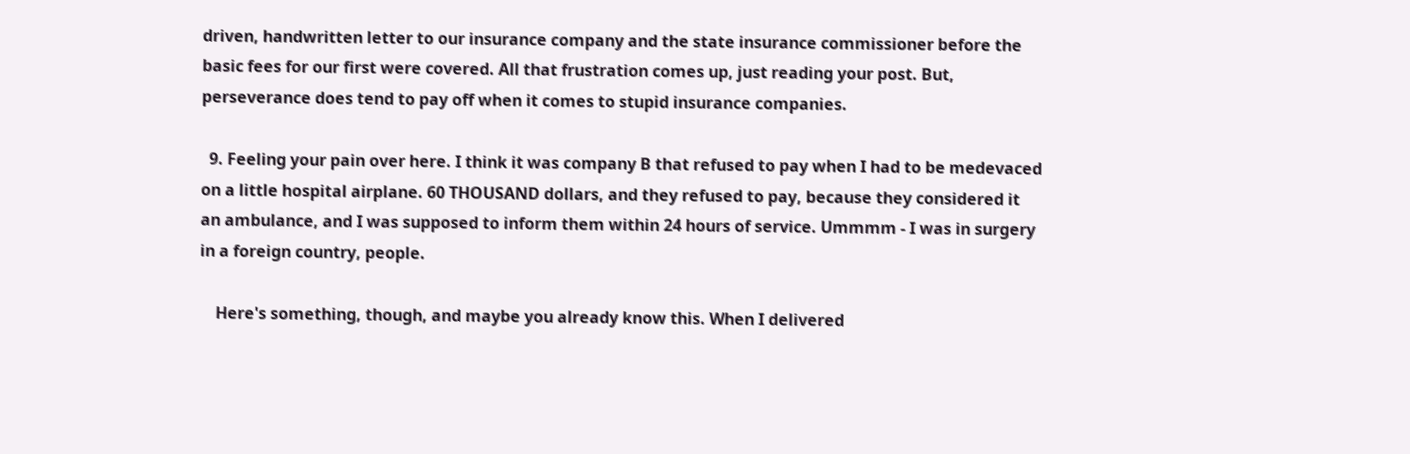driven, handwritten letter to our insurance company and the state insurance commissioner before the basic fees for our first were covered. All that frustration comes up, just reading your post. But, perseverance does tend to pay off when it comes to stupid insurance companies.

  9. Feeling your pain over here. I think it was company B that refused to pay when I had to be medevaced on a little hospital airplane. 60 THOUSAND dollars, and they refused to pay, because they considered it an ambulance, and I was supposed to inform them within 24 hours of service. Ummmm - I was in surgery in a foreign country, people.

    Here's something, though, and maybe you already know this. When I delivered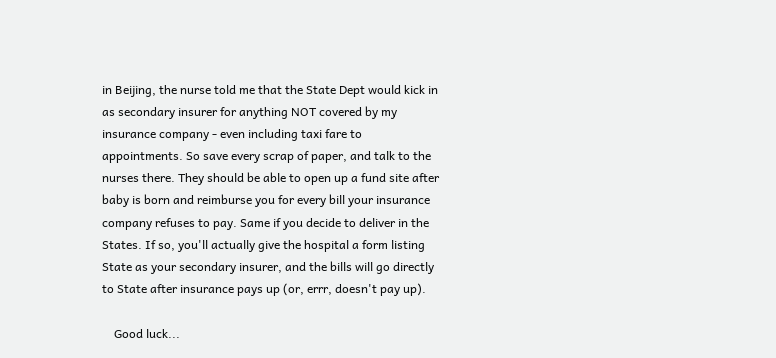in Beijing, the nurse told me that the State Dept would kick in as secondary insurer for anything NOT covered by my insurance company - even including taxi fare to appointments. So save every scrap of paper, and talk to the nurses there. They should be able to open up a fund site after baby is born and reimburse you for every bill your insurance company refuses to pay. Same if you decide to deliver in the States. If so, you'll actually give the hospital a form listing State as your secondary insurer, and the bills will go directly to State after insurance pays up (or, errr, doesn't pay up).

    Good luck...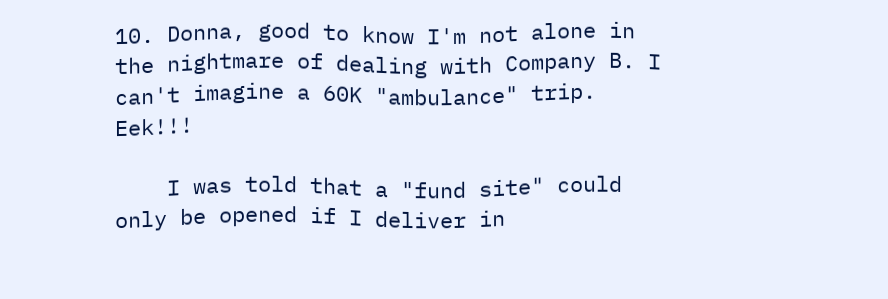10. Donna, good to know I'm not alone in the nightmare of dealing with Company B. I can't imagine a 60K "ambulance" trip. Eek!!!

    I was told that a "fund site" could only be opened if I deliver in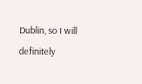Dublin, so I will definitely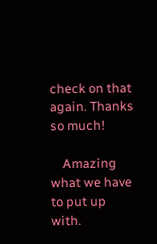check on that again. Thanks so much!

    Amazing what we have to put up with.